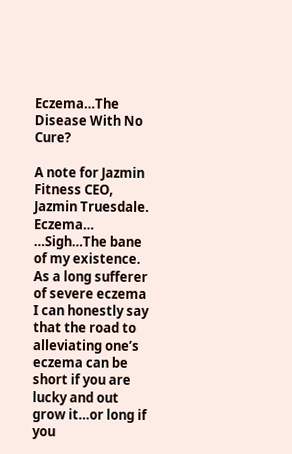Eczema…The Disease With No Cure?

A note for Jazmin Fitness CEO, Jazmin Truesdale. Eczema… …Sigh…The bane of my existence.  As a long sufferer of severe eczema I can honestly say that the road to alleviating one’s eczema can be short if you are lucky and out grow it…or long if you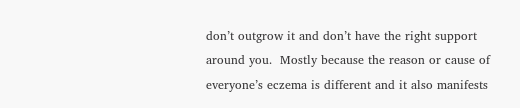don’t outgrow it and don’t have the right support around you.  Mostly because the reason or cause of everyone’s eczema is different and it also manifests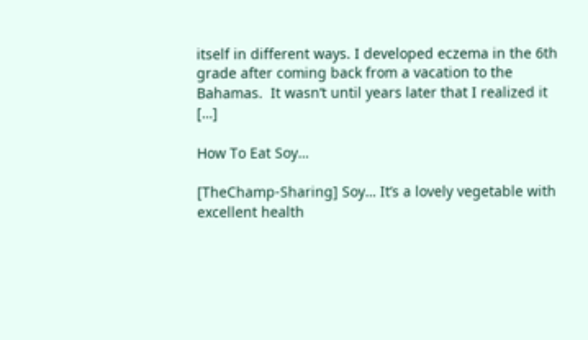itself in different ways. I developed eczema in the 6th grade after coming back from a vacation to the Bahamas.  It wasn’t until years later that I realized it […]

How To Eat Soy…

[TheChamp-Sharing] Soy… It’s a lovely vegetable with excellent health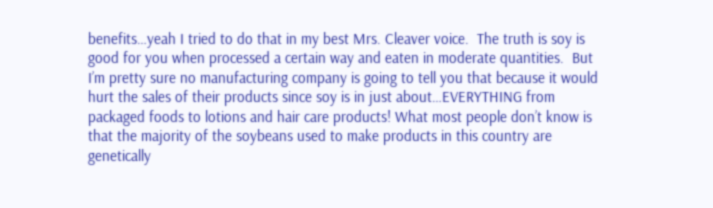benefits…yeah I tried to do that in my best Mrs. Cleaver voice.  The truth is soy is good for you when processed a certain way and eaten in moderate quantities.  But I’m pretty sure no manufacturing company is going to tell you that because it would hurt the sales of their products since soy is in just about…EVERYTHING from packaged foods to lotions and hair care products! What most people don’t know is that the majority of the soybeans used to make products in this country are genetically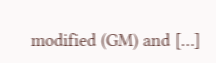modified (GM) and […]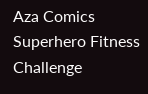Aza Comics Superhero Fitness Challenge